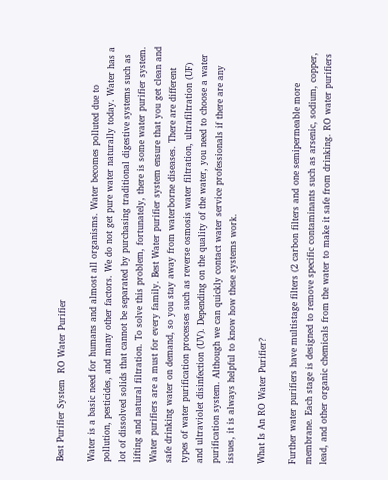Best Purifier System  RO Water Purifier

Water is a basic need for humans and almost all organisms. Water becomes polluted due to pollution, pesticides, and many other factors. We do not get pure water naturally today. Water has a lot of dissolved solids that cannot be separated by purchasing traditional digestive systems such as lifting and natural filtration. To solve this problem, fortunately, there is some water purifier system. Water purifiers are a must for every family. Best Water purifier system ensure that you get clean and safe drinking water on demand, so you stay away from waterborne diseases. There are different types of water purification processes such as reverse osmosis water filtration, ultrafiltration (UF) and ultraviolet disinfection (UV). Depending on the quality of the water, you need to choose a water purification system. Although we can quickly contact water service professionals if there are any issues, it is always helpful to know how these systems work.

What Is An RO Water Purifier?

Further water purifiers have multistage filters (2 carbon filters and one semipermeable more membrane. Each stage is designed to remove specific contaminants such as arsenic, sodium, copper, lead, and other organic chemicals from the water to make it safe from drinking. RO water purifiers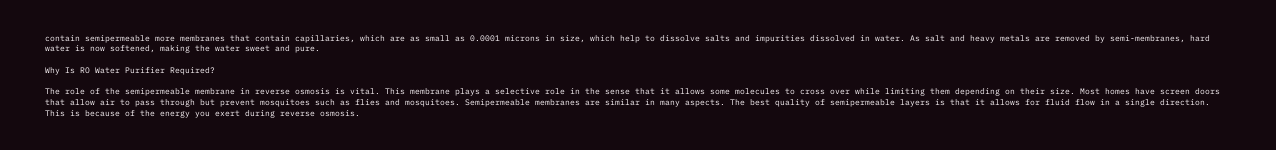contain semipermeable more membranes that contain capillaries, which are as small as 0.0001 microns in size, which help to dissolve salts and impurities dissolved in water. As salt and heavy metals are removed by semi-membranes, hard water is now softened, making the water sweet and pure.

Why Is RO Water Purifier Required?

The role of the semipermeable membrane in reverse osmosis is vital. This membrane plays a selective role in the sense that it allows some molecules to cross over while limiting them depending on their size. Most homes have screen doors that allow air to pass through but prevent mosquitoes such as flies and mosquitoes. Semipermeable membranes are similar in many aspects. The best quality of semipermeable layers is that it allows for fluid flow in a single direction. This is because of the energy you exert during reverse osmosis.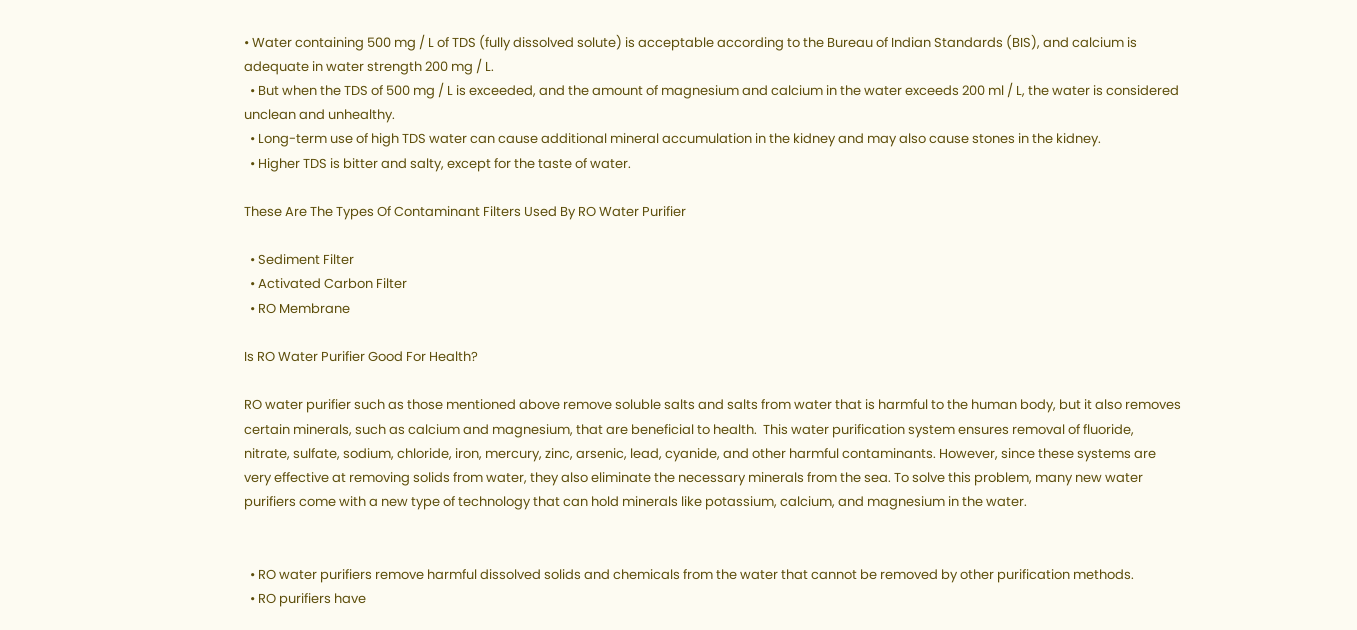• Water containing 500 mg / L of TDS (fully dissolved solute) is acceptable according to the Bureau of Indian Standards (BIS), and calcium is adequate in water strength 200 mg / L.
  • But when the TDS of 500 mg / L is exceeded, and the amount of magnesium and calcium in the water exceeds 200 ml / L, the water is considered unclean and unhealthy.
  • Long-term use of high TDS water can cause additional mineral accumulation in the kidney and may also cause stones in the kidney.
  • Higher TDS is bitter and salty, except for the taste of water.

These Are The Types Of Contaminant Filters Used By RO Water Purifier

  • Sediment Filter
  • Activated Carbon Filter
  • RO Membrane

Is RO Water Purifier Good For Health?

RO water purifier such as those mentioned above remove soluble salts and salts from water that is harmful to the human body, but it also removes certain minerals, such as calcium and magnesium, that are beneficial to health.  This water purification system ensures removal of fluoride, nitrate, sulfate, sodium, chloride, iron, mercury, zinc, arsenic, lead, cyanide, and other harmful contaminants. However, since these systems are very effective at removing solids from water, they also eliminate the necessary minerals from the sea. To solve this problem, many new water purifiers come with a new type of technology that can hold minerals like potassium, calcium, and magnesium in the water.


  • RO water purifiers remove harmful dissolved solids and chemicals from the water that cannot be removed by other purification methods.
  • RO purifiers have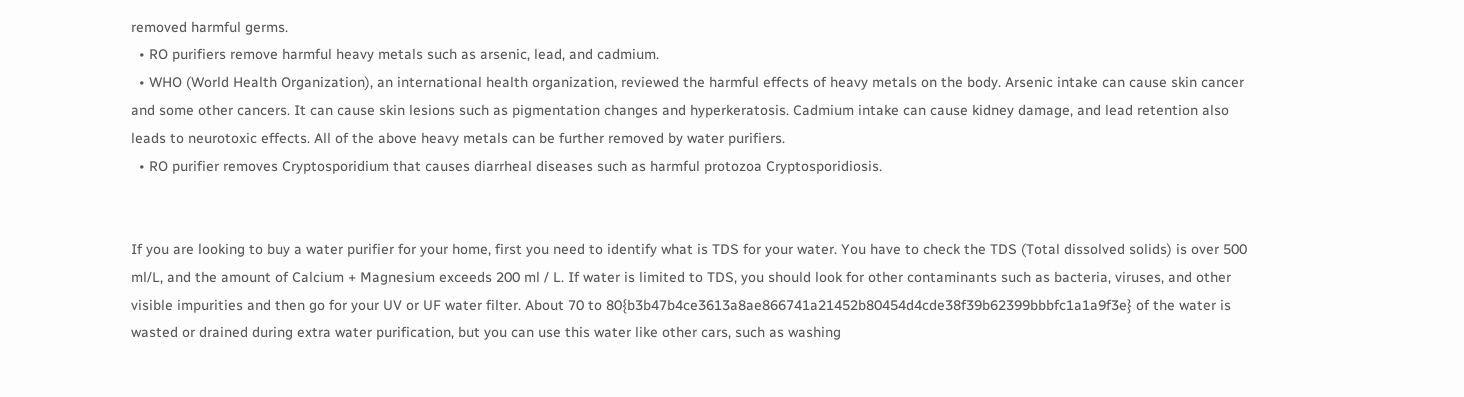removed harmful germs.
  • RO purifiers remove harmful heavy metals such as arsenic, lead, and cadmium.
  • WHO (World Health Organization), an international health organization, reviewed the harmful effects of heavy metals on the body. Arsenic intake can cause skin cancer and some other cancers. It can cause skin lesions such as pigmentation changes and hyperkeratosis. Cadmium intake can cause kidney damage, and lead retention also leads to neurotoxic effects. All of the above heavy metals can be further removed by water purifiers.
  • RO purifier removes Cryptosporidium that causes diarrheal diseases such as harmful protozoa Cryptosporidiosis.


If you are looking to buy a water purifier for your home, first you need to identify what is TDS for your water. You have to check the TDS (Total dissolved solids) is over 500 ml/L, and the amount of Calcium + Magnesium exceeds 200 ml / L. If water is limited to TDS, you should look for other contaminants such as bacteria, viruses, and other visible impurities and then go for your UV or UF water filter. About 70 to 80{b3b47b4ce3613a8ae866741a21452b80454d4cde38f39b62399bbbfc1a1a9f3e} of the water is wasted or drained during extra water purification, but you can use this water like other cars, such as washing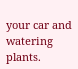your car and watering plants.